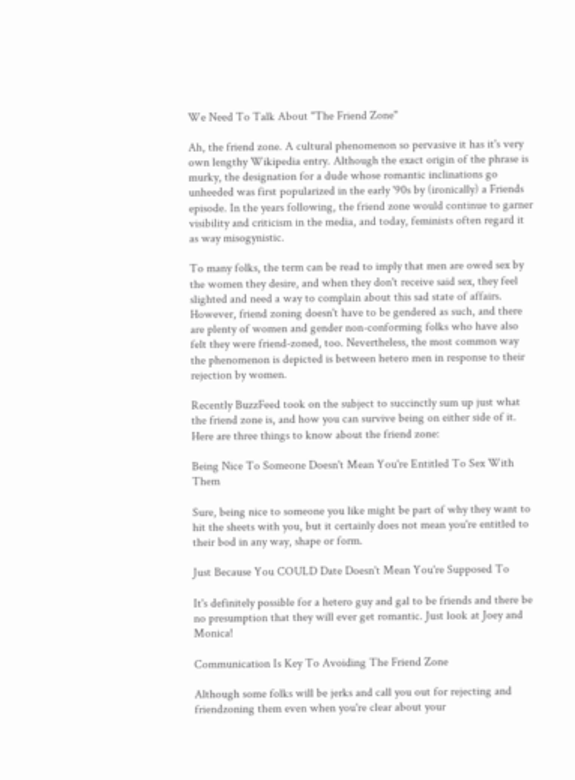We Need To Talk About "The Friend Zone"

Ah, the friend zone. A cultural phenomenon so pervasive it has it's very own lengthy Wikipedia entry. Although the exact origin of the phrase is murky, the designation for a dude whose romantic inclinations go unheeded was first popularized in the early '90s by (ironically) a Friends episode. In the years following, the friend zone would continue to garner visibility and criticism in the media, and today, feminists often regard it as way misogynistic.

To many folks, the term can be read to imply that men are owed sex by the women they desire, and when they don't receive said sex, they feel slighted and need a way to complain about this sad state of affairs. However, friend zoning doesn't have to be gendered as such, and there are plenty of women and gender non-conforming folks who have also felt they were friend-zoned, too. Nevertheless, the most common way the phenomenon is depicted is between hetero men in response to their rejection by women.

Recently BuzzFeed took on the subject to succinctly sum up just what the friend zone is, and how you can survive being on either side of it. Here are three things to know about the friend zone:

Being Nice To Someone Doesn't Mean You're Entitled To Sex With Them

Sure, being nice to someone you like might be part of why they want to hit the sheets with you, but it certainly does not mean you're entitled to their bod in any way, shape or form.

Just Because You COULD Date Doesn't Mean You're Supposed To

It's definitely possible for a hetero guy and gal to be friends and there be no presumption that they will ever get romantic. Just look at Joey and Monica!

Communication Is Key To Avoiding The Friend Zone

Although some folks will be jerks and call you out for rejecting and friendzoning them even when you're clear about your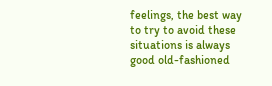feelings, the best way to try to avoid these situations is always good old-fashioned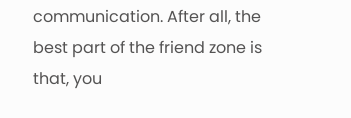communication. After all, the best part of the friend zone is that, you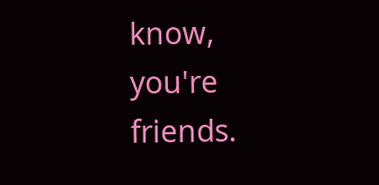know, you're friends.